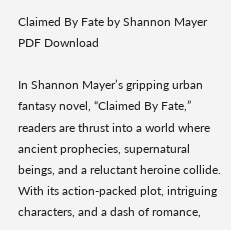Claimed By Fate by Shannon Mayer PDF Download

In Shannon Mayer’s gripping urban fantasy novel, “Claimed By Fate,” readers are thrust into a world where ancient prophecies, supernatural beings, and a reluctant heroine collide. With its action-packed plot, intriguing characters, and a dash of romance,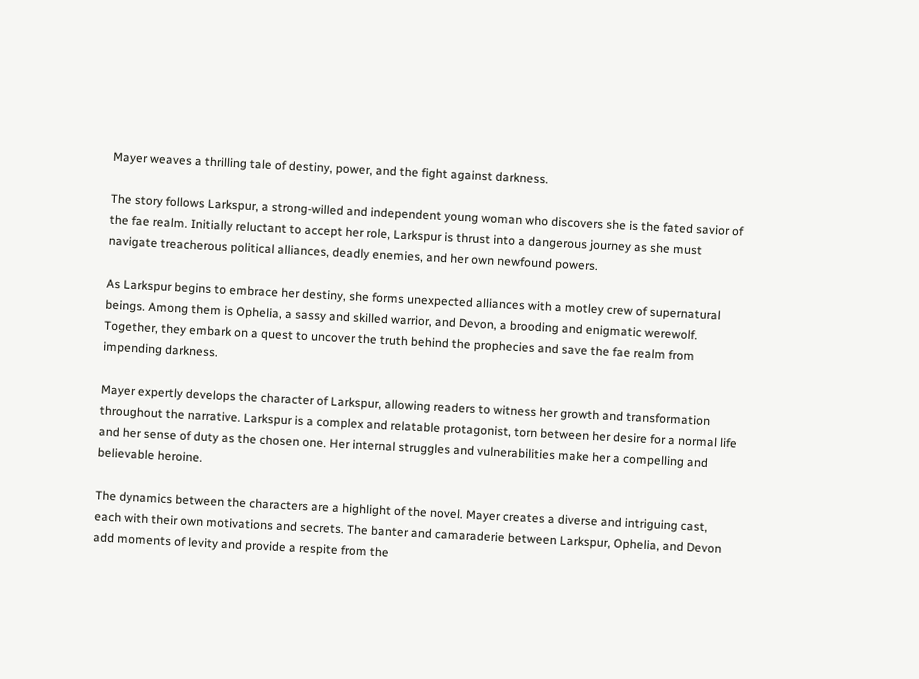Mayer weaves a thrilling tale of destiny, power, and the fight against darkness.

The story follows Larkspur, a strong-willed and independent young woman who discovers she is the fated savior of the fae realm. Initially reluctant to accept her role, Larkspur is thrust into a dangerous journey as she must navigate treacherous political alliances, deadly enemies, and her own newfound powers.

As Larkspur begins to embrace her destiny, she forms unexpected alliances with a motley crew of supernatural beings. Among them is Ophelia, a sassy and skilled warrior, and Devon, a brooding and enigmatic werewolf. Together, they embark on a quest to uncover the truth behind the prophecies and save the fae realm from impending darkness.

Mayer expertly develops the character of Larkspur, allowing readers to witness her growth and transformation throughout the narrative. Larkspur is a complex and relatable protagonist, torn between her desire for a normal life and her sense of duty as the chosen one. Her internal struggles and vulnerabilities make her a compelling and believable heroine.

The dynamics between the characters are a highlight of the novel. Mayer creates a diverse and intriguing cast, each with their own motivations and secrets. The banter and camaraderie between Larkspur, Ophelia, and Devon add moments of levity and provide a respite from the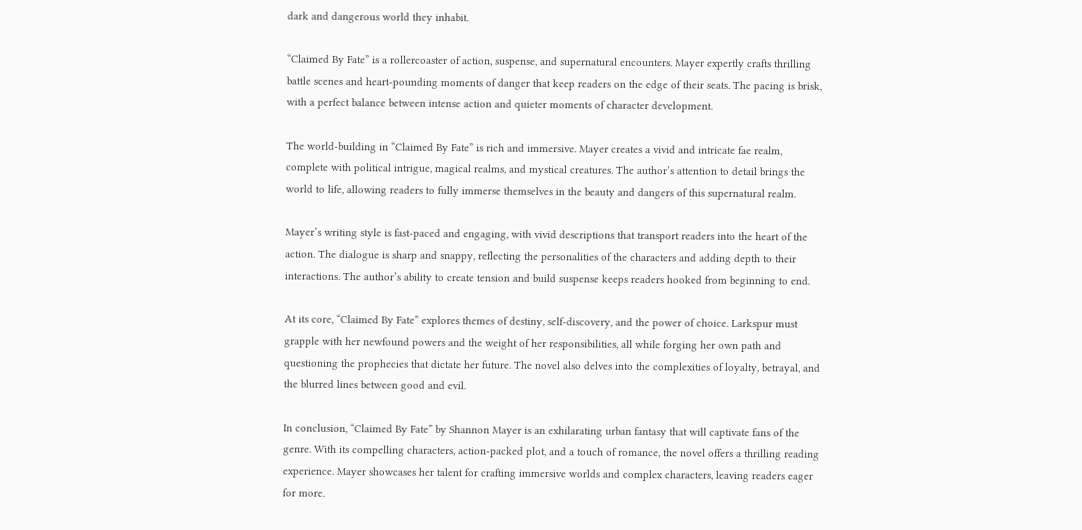dark and dangerous world they inhabit.

“Claimed By Fate” is a rollercoaster of action, suspense, and supernatural encounters. Mayer expertly crafts thrilling battle scenes and heart-pounding moments of danger that keep readers on the edge of their seats. The pacing is brisk, with a perfect balance between intense action and quieter moments of character development.

The world-building in “Claimed By Fate” is rich and immersive. Mayer creates a vivid and intricate fae realm, complete with political intrigue, magical realms, and mystical creatures. The author’s attention to detail brings the world to life, allowing readers to fully immerse themselves in the beauty and dangers of this supernatural realm.

Mayer’s writing style is fast-paced and engaging, with vivid descriptions that transport readers into the heart of the action. The dialogue is sharp and snappy, reflecting the personalities of the characters and adding depth to their interactions. The author’s ability to create tension and build suspense keeps readers hooked from beginning to end.

At its core, “Claimed By Fate” explores themes of destiny, self-discovery, and the power of choice. Larkspur must grapple with her newfound powers and the weight of her responsibilities, all while forging her own path and questioning the prophecies that dictate her future. The novel also delves into the complexities of loyalty, betrayal, and the blurred lines between good and evil.

In conclusion, “Claimed By Fate” by Shannon Mayer is an exhilarating urban fantasy that will captivate fans of the genre. With its compelling characters, action-packed plot, and a touch of romance, the novel offers a thrilling reading experience. Mayer showcases her talent for crafting immersive worlds and complex characters, leaving readers eager for more.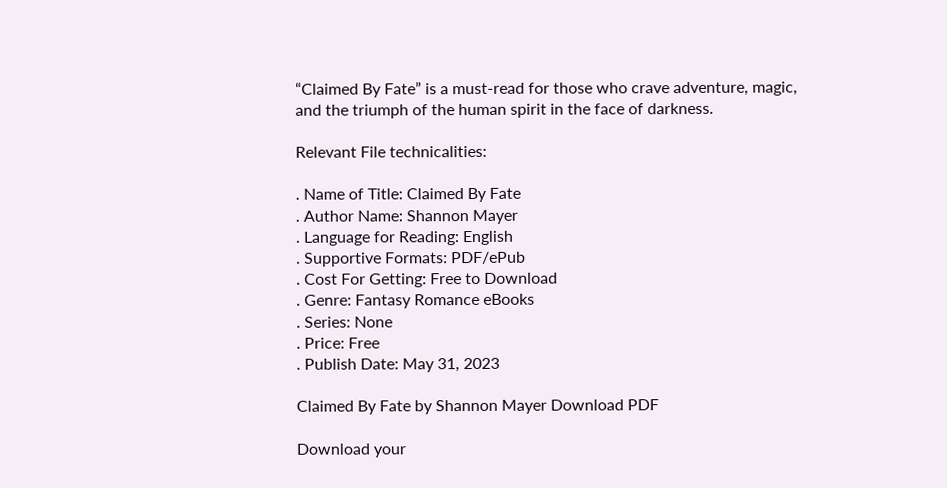“Claimed By Fate” is a must-read for those who crave adventure, magic, and the triumph of the human spirit in the face of darkness.

Relevant File technicalities:

. Name of Title: Claimed By Fate
. Author Name: Shannon Mayer
. Language for Reading: English
. Supportive Formats: PDF/ePub
. Cost For Getting: Free to Download
. Genre: Fantasy Romance eBooks
. Series: None
. Price: Free
. Publish Date: May 31, 2023

Claimed By Fate by Shannon Mayer Download PDF

Download your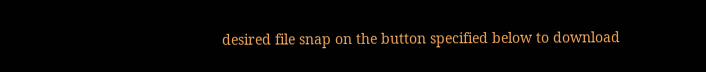desired file snap on the button specified below to download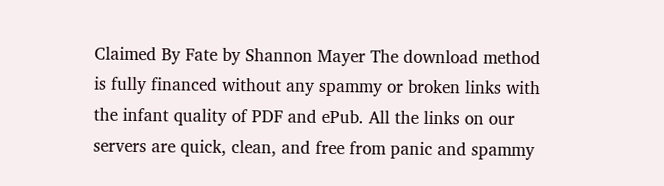Claimed By Fate by Shannon Mayer The download method is fully financed without any spammy or broken links with the infant quality of PDF and ePub. All the links on our servers are quick, clean, and free from panic and spammy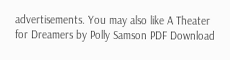advertisements. You may also like A Theater for Dreamers by Polly Samson PDF Download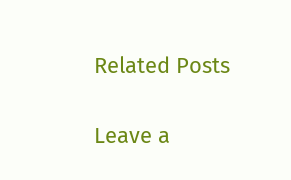Related Posts

Leave a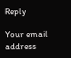Reply

Your email address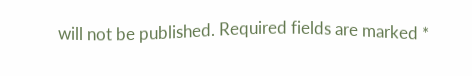will not be published. Required fields are marked *